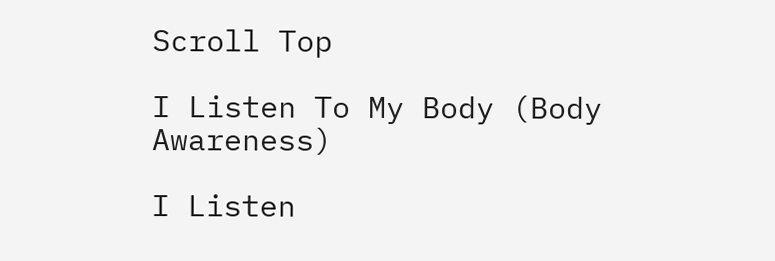Scroll Top

I Listen To My Body (Body Awareness)

I Listen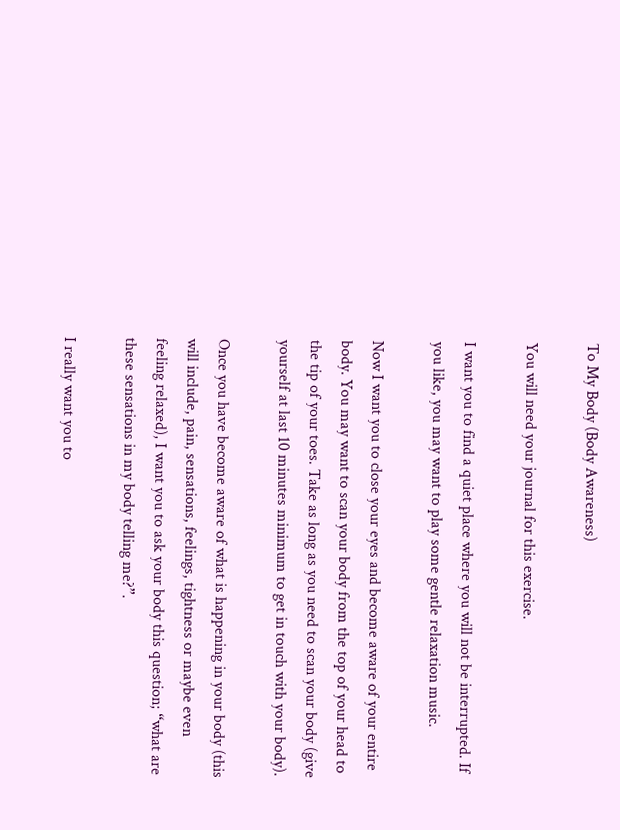To My Body (Body Awareness)

You will need your journal for this exercise.

I want you to find a quiet place where you will not be interrupted. If you like, you may want to play some gentle relaxation music.

Now I want you to close your eyes and become aware of your entire body. You may want to scan your body from the top of your head to the tip of your toes. Take as long as you need to scan your body (give yourself at last 10 minutes minimum to get in touch with your body).

Once you have become aware of what is happening in your body (this will include, pain, sensations, feelings, tightness or maybe even feeling relaxed), I want you to ask your body this question; “what are these sensations in my body telling me?”.

I really want you to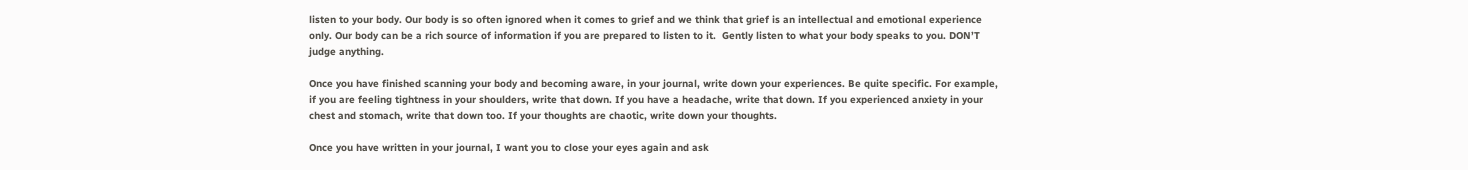listen to your body. Our body is so often ignored when it comes to grief and we think that grief is an intellectual and emotional experience only. Our body can be a rich source of information if you are prepared to listen to it.  Gently listen to what your body speaks to you. DON’T judge anything.

Once you have finished scanning your body and becoming aware, in your journal, write down your experiences. Be quite specific. For example, if you are feeling tightness in your shoulders, write that down. If you have a headache, write that down. If you experienced anxiety in your chest and stomach, write that down too. If your thoughts are chaotic, write down your thoughts.

Once you have written in your journal, I want you to close your eyes again and ask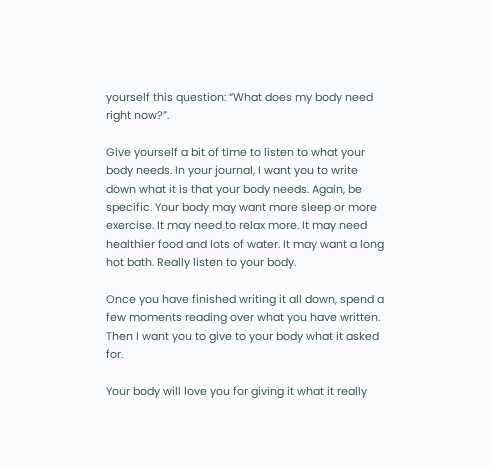yourself this question: “What does my body need right now?”.

Give yourself a bit of time to listen to what your body needs. In your journal, I want you to write down what it is that your body needs. Again, be specific. Your body may want more sleep or more exercise. It may need to relax more. It may need healthier food and lots of water. It may want a long hot bath. Really listen to your body.

Once you have finished writing it all down, spend a few moments reading over what you have written. Then I want you to give to your body what it asked for.

Your body will love you for giving it what it really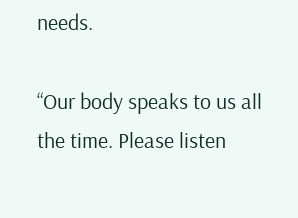needs.

“Our body speaks to us all the time. Please listen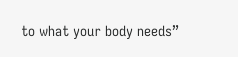to what your body needs”